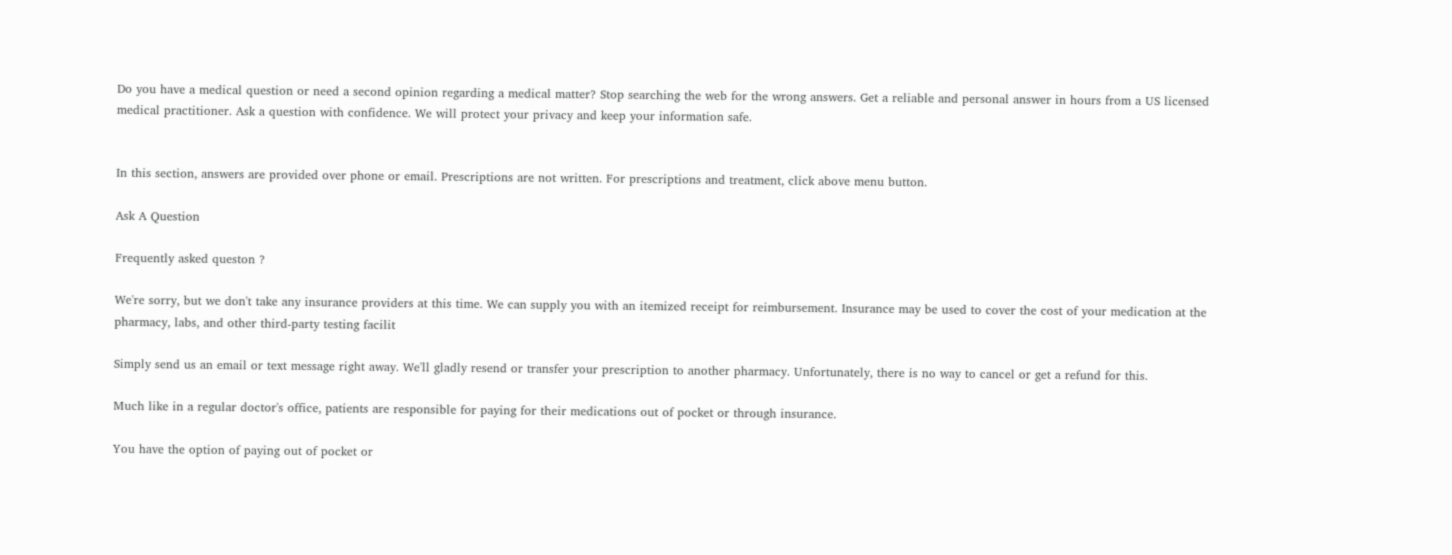Do you have a medical question or need a second opinion regarding a medical matter? Stop searching the web for the wrong answers. Get a reliable and personal answer in hours from a US licensed medical practitioner. Ask a question with confidence. We will protect your privacy and keep your information safe.


In this section, answers are provided over phone or email. Prescriptions are not written. For prescriptions and treatment, click above menu button.

Ask A Question

Frequently asked queston ?

We're sorry, but we don't take any insurance providers at this time. We can supply you with an itemized receipt for reimbursement. Insurance may be used to cover the cost of your medication at the pharmacy, labs, and other third-party testing facilit

Simply send us an email or text message right away. We'll gladly resend or transfer your prescription to another pharmacy. Unfortunately, there is no way to cancel or get a refund for this.

Much like in a regular doctor's office, patients are responsible for paying for their medications out of pocket or through insurance.

You have the option of paying out of pocket or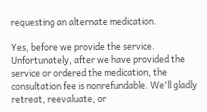requesting an alternate medication.

Yes, before we provide the service. Unfortunately, after we have provided the service or ordered the medication, the consultation fee is nonrefundable. We'll gladly retreat, reevaluate, or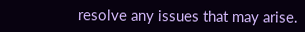resolve any issues that may arise.